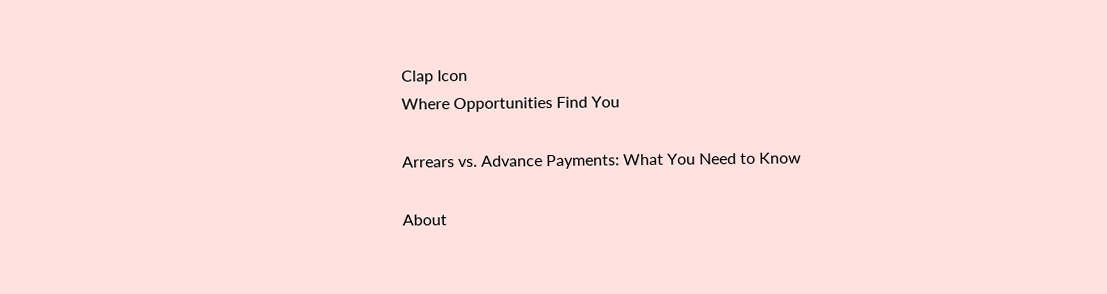Clap Icon
Where Opportunities Find You

Arrears vs. Advance Payments: What You Need to Know

About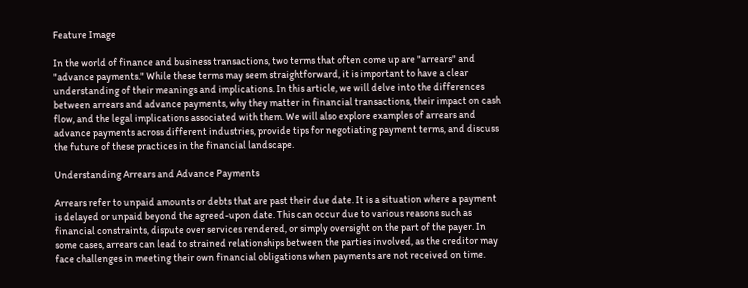Feature Image

In the world of finance and business transactions, two terms that often come up are "arrears" and "advance payments." While these terms may seem straightforward, it is important to have a clear understanding of their meanings and implications. In this article, we will delve into the differences between arrears and advance payments, why they matter in financial transactions, their impact on cash flow, and the legal implications associated with them. We will also explore examples of arrears and advance payments across different industries, provide tips for negotiating payment terms, and discuss the future of these practices in the financial landscape.

Understanding Arrears and Advance Payments

Arrears refer to unpaid amounts or debts that are past their due date. It is a situation where a payment is delayed or unpaid beyond the agreed-upon date. This can occur due to various reasons such as financial constraints, dispute over services rendered, or simply oversight on the part of the payer. In some cases, arrears can lead to strained relationships between the parties involved, as the creditor may face challenges in meeting their own financial obligations when payments are not received on time.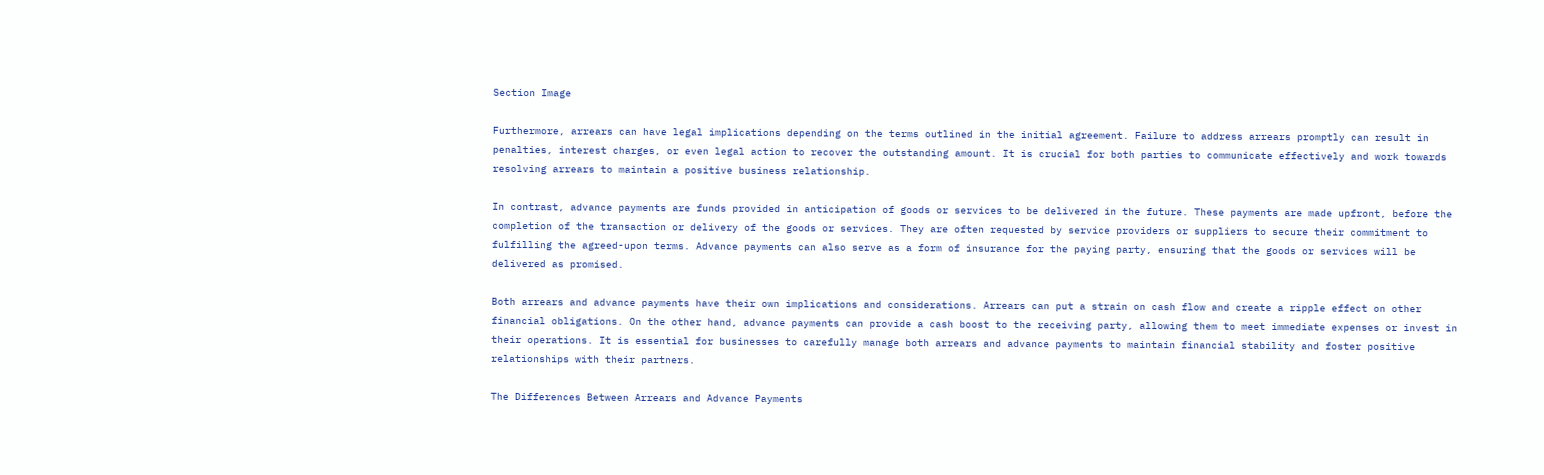Section Image

Furthermore, arrears can have legal implications depending on the terms outlined in the initial agreement. Failure to address arrears promptly can result in penalties, interest charges, or even legal action to recover the outstanding amount. It is crucial for both parties to communicate effectively and work towards resolving arrears to maintain a positive business relationship.

In contrast, advance payments are funds provided in anticipation of goods or services to be delivered in the future. These payments are made upfront, before the completion of the transaction or delivery of the goods or services. They are often requested by service providers or suppliers to secure their commitment to fulfilling the agreed-upon terms. Advance payments can also serve as a form of insurance for the paying party, ensuring that the goods or services will be delivered as promised.

Both arrears and advance payments have their own implications and considerations. Arrears can put a strain on cash flow and create a ripple effect on other financial obligations. On the other hand, advance payments can provide a cash boost to the receiving party, allowing them to meet immediate expenses or invest in their operations. It is essential for businesses to carefully manage both arrears and advance payments to maintain financial stability and foster positive relationships with their partners.

The Differences Between Arrears and Advance Payments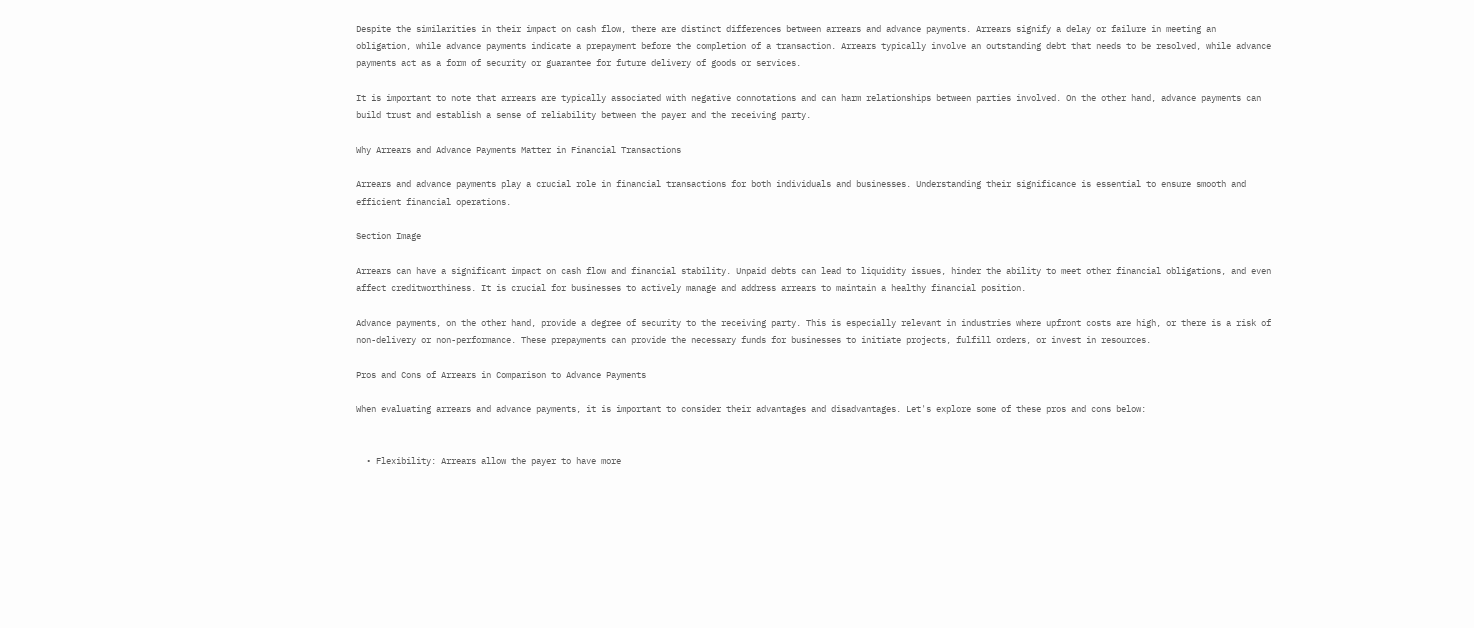Despite the similarities in their impact on cash flow, there are distinct differences between arrears and advance payments. Arrears signify a delay or failure in meeting an obligation, while advance payments indicate a prepayment before the completion of a transaction. Arrears typically involve an outstanding debt that needs to be resolved, while advance payments act as a form of security or guarantee for future delivery of goods or services.

It is important to note that arrears are typically associated with negative connotations and can harm relationships between parties involved. On the other hand, advance payments can build trust and establish a sense of reliability between the payer and the receiving party.

Why Arrears and Advance Payments Matter in Financial Transactions

Arrears and advance payments play a crucial role in financial transactions for both individuals and businesses. Understanding their significance is essential to ensure smooth and efficient financial operations.

Section Image

Arrears can have a significant impact on cash flow and financial stability. Unpaid debts can lead to liquidity issues, hinder the ability to meet other financial obligations, and even affect creditworthiness. It is crucial for businesses to actively manage and address arrears to maintain a healthy financial position.

Advance payments, on the other hand, provide a degree of security to the receiving party. This is especially relevant in industries where upfront costs are high, or there is a risk of non-delivery or non-performance. These prepayments can provide the necessary funds for businesses to initiate projects, fulfill orders, or invest in resources.

Pros and Cons of Arrears in Comparison to Advance Payments

When evaluating arrears and advance payments, it is important to consider their advantages and disadvantages. Let's explore some of these pros and cons below:


  • Flexibility: Arrears allow the payer to have more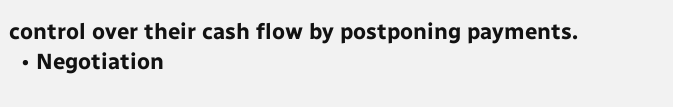control over their cash flow by postponing payments.
  • Negotiation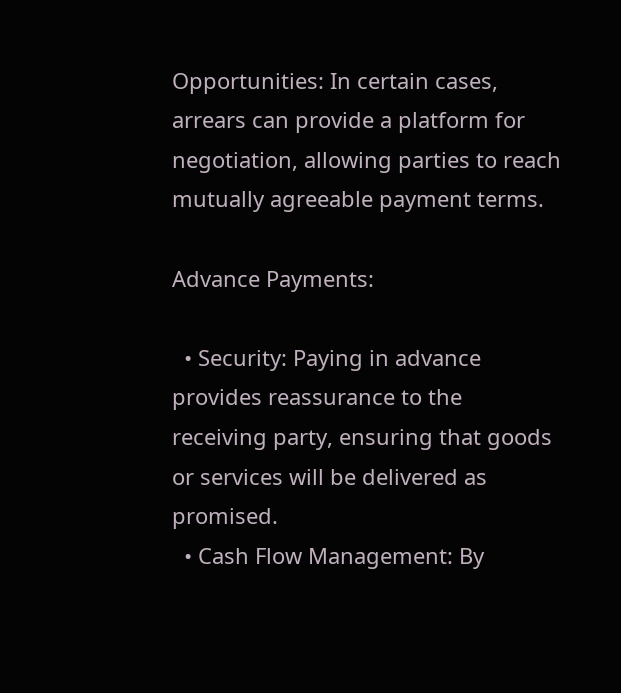Opportunities: In certain cases, arrears can provide a platform for negotiation, allowing parties to reach mutually agreeable payment terms.

Advance Payments:

  • Security: Paying in advance provides reassurance to the receiving party, ensuring that goods or services will be delivered as promised.
  • Cash Flow Management: By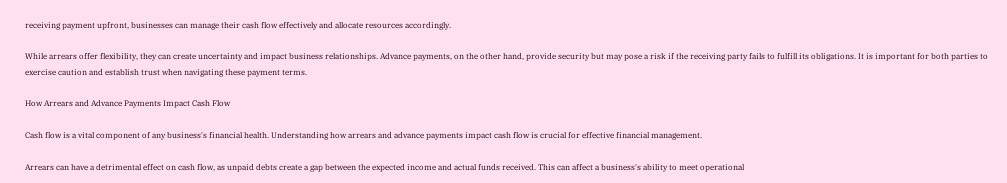receiving payment upfront, businesses can manage their cash flow effectively and allocate resources accordingly.

While arrears offer flexibility, they can create uncertainty and impact business relationships. Advance payments, on the other hand, provide security but may pose a risk if the receiving party fails to fulfill its obligations. It is important for both parties to exercise caution and establish trust when navigating these payment terms.

How Arrears and Advance Payments Impact Cash Flow

Cash flow is a vital component of any business's financial health. Understanding how arrears and advance payments impact cash flow is crucial for effective financial management.

Arrears can have a detrimental effect on cash flow, as unpaid debts create a gap between the expected income and actual funds received. This can affect a business's ability to meet operational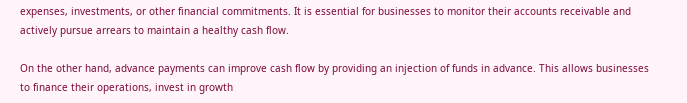expenses, investments, or other financial commitments. It is essential for businesses to monitor their accounts receivable and actively pursue arrears to maintain a healthy cash flow.

On the other hand, advance payments can improve cash flow by providing an injection of funds in advance. This allows businesses to finance their operations, invest in growth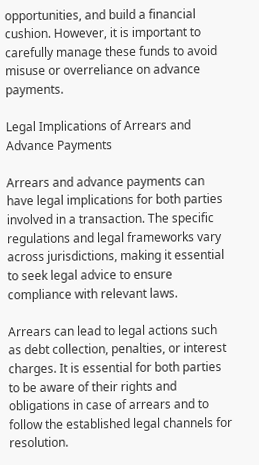opportunities, and build a financial cushion. However, it is important to carefully manage these funds to avoid misuse or overreliance on advance payments.

Legal Implications of Arrears and Advance Payments

Arrears and advance payments can have legal implications for both parties involved in a transaction. The specific regulations and legal frameworks vary across jurisdictions, making it essential to seek legal advice to ensure compliance with relevant laws.

Arrears can lead to legal actions such as debt collection, penalties, or interest charges. It is essential for both parties to be aware of their rights and obligations in case of arrears and to follow the established legal channels for resolution.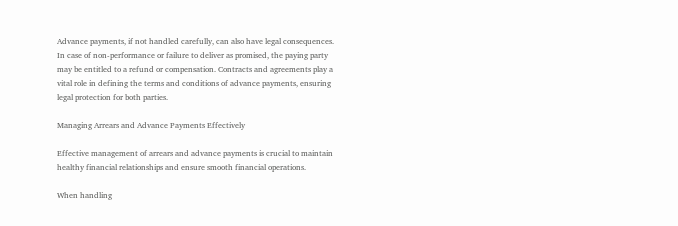Advance payments, if not handled carefully, can also have legal consequences. In case of non-performance or failure to deliver as promised, the paying party may be entitled to a refund or compensation. Contracts and agreements play a vital role in defining the terms and conditions of advance payments, ensuring legal protection for both parties.

Managing Arrears and Advance Payments Effectively

Effective management of arrears and advance payments is crucial to maintain healthy financial relationships and ensure smooth financial operations.

When handling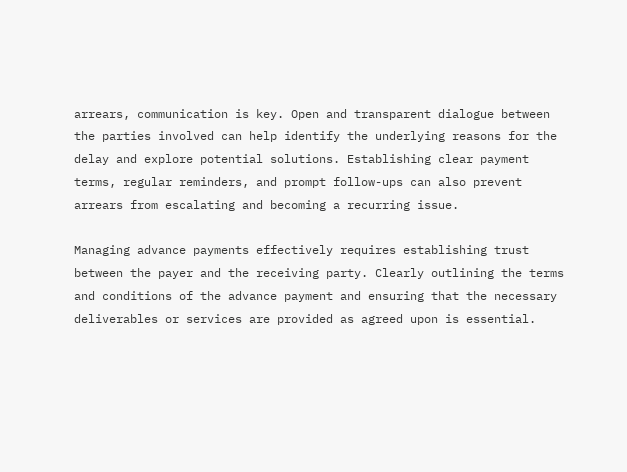arrears, communication is key. Open and transparent dialogue between the parties involved can help identify the underlying reasons for the delay and explore potential solutions. Establishing clear payment terms, regular reminders, and prompt follow-ups can also prevent arrears from escalating and becoming a recurring issue.

Managing advance payments effectively requires establishing trust between the payer and the receiving party. Clearly outlining the terms and conditions of the advance payment and ensuring that the necessary deliverables or services are provided as agreed upon is essential.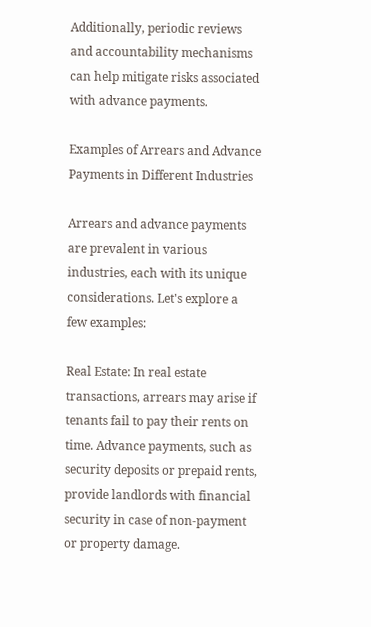Additionally, periodic reviews and accountability mechanisms can help mitigate risks associated with advance payments.

Examples of Arrears and Advance Payments in Different Industries

Arrears and advance payments are prevalent in various industries, each with its unique considerations. Let's explore a few examples:

Real Estate: In real estate transactions, arrears may arise if tenants fail to pay their rents on time. Advance payments, such as security deposits or prepaid rents, provide landlords with financial security in case of non-payment or property damage.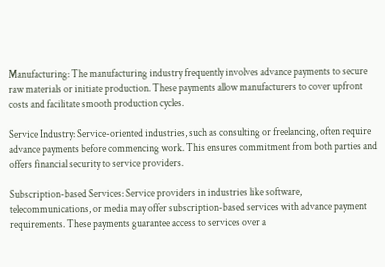Manufacturing: The manufacturing industry frequently involves advance payments to secure raw materials or initiate production. These payments allow manufacturers to cover upfront costs and facilitate smooth production cycles.

Service Industry: Service-oriented industries, such as consulting or freelancing, often require advance payments before commencing work. This ensures commitment from both parties and offers financial security to service providers.

Subscription-based Services: Service providers in industries like software, telecommunications, or media may offer subscription-based services with advance payment requirements. These payments guarantee access to services over a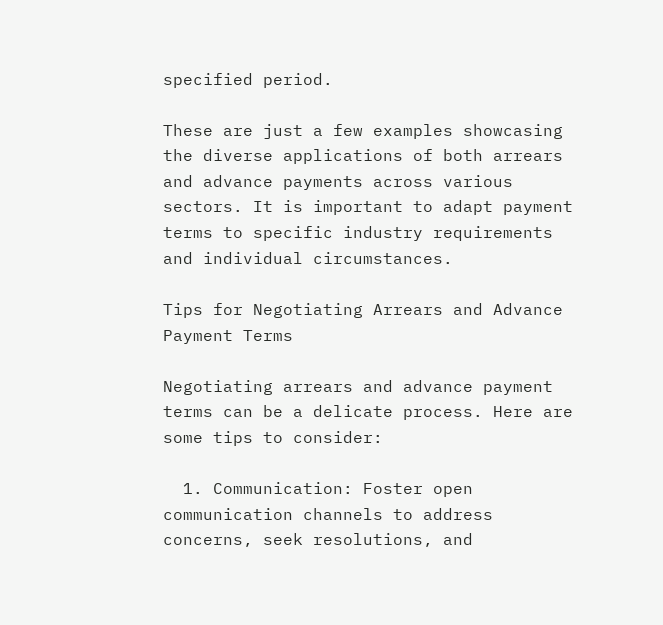specified period.

These are just a few examples showcasing the diverse applications of both arrears and advance payments across various sectors. It is important to adapt payment terms to specific industry requirements and individual circumstances.

Tips for Negotiating Arrears and Advance Payment Terms

Negotiating arrears and advance payment terms can be a delicate process. Here are some tips to consider:

  1. Communication: Foster open communication channels to address concerns, seek resolutions, and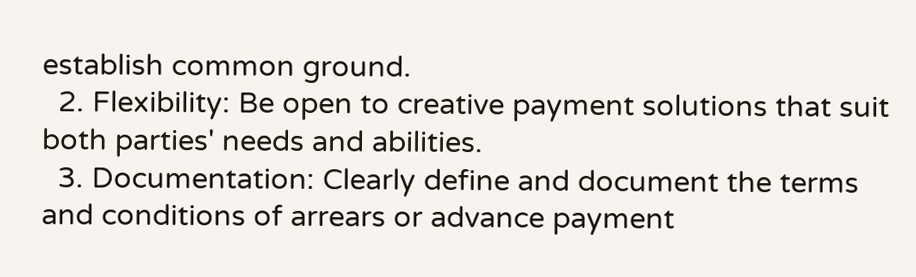establish common ground.
  2. Flexibility: Be open to creative payment solutions that suit both parties' needs and abilities.
  3. Documentation: Clearly define and document the terms and conditions of arrears or advance payment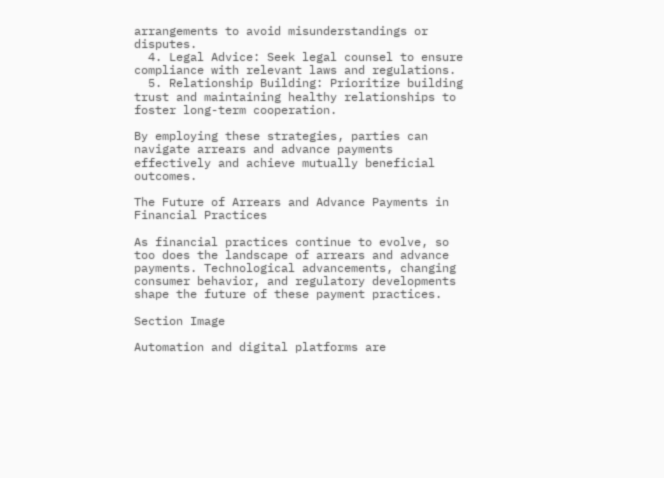arrangements to avoid misunderstandings or disputes.
  4. Legal Advice: Seek legal counsel to ensure compliance with relevant laws and regulations.
  5. Relationship Building: Prioritize building trust and maintaining healthy relationships to foster long-term cooperation.

By employing these strategies, parties can navigate arrears and advance payments effectively and achieve mutually beneficial outcomes.

The Future of Arrears and Advance Payments in Financial Practices

As financial practices continue to evolve, so too does the landscape of arrears and advance payments. Technological advancements, changing consumer behavior, and regulatory developments shape the future of these payment practices.

Section Image

Automation and digital platforms are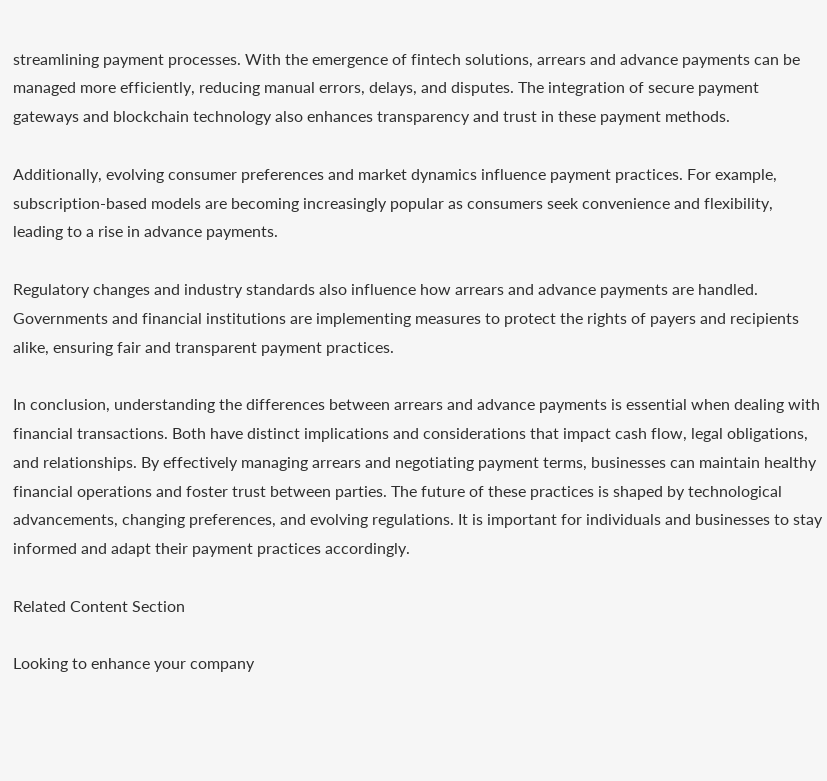streamlining payment processes. With the emergence of fintech solutions, arrears and advance payments can be managed more efficiently, reducing manual errors, delays, and disputes. The integration of secure payment gateways and blockchain technology also enhances transparency and trust in these payment methods.

Additionally, evolving consumer preferences and market dynamics influence payment practices. For example, subscription-based models are becoming increasingly popular as consumers seek convenience and flexibility, leading to a rise in advance payments.

Regulatory changes and industry standards also influence how arrears and advance payments are handled. Governments and financial institutions are implementing measures to protect the rights of payers and recipients alike, ensuring fair and transparent payment practices.

In conclusion, understanding the differences between arrears and advance payments is essential when dealing with financial transactions. Both have distinct implications and considerations that impact cash flow, legal obligations, and relationships. By effectively managing arrears and negotiating payment terms, businesses can maintain healthy financial operations and foster trust between parties. The future of these practices is shaped by technological advancements, changing preferences, and evolving regulations. It is important for individuals and businesses to stay informed and adapt their payment practices accordingly.

Related Content Section

Looking to enhance your company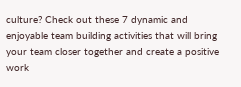culture? Check out these 7 dynamic and enjoyable team building activities that will bring your team closer together and create a positive work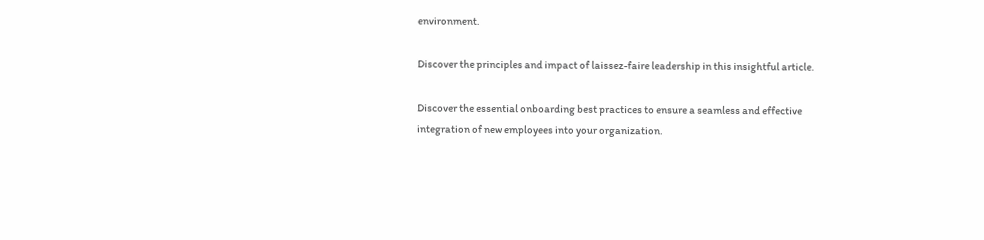environment.

Discover the principles and impact of laissez-faire leadership in this insightful article.

Discover the essential onboarding best practices to ensure a seamless and effective integration of new employees into your organization.